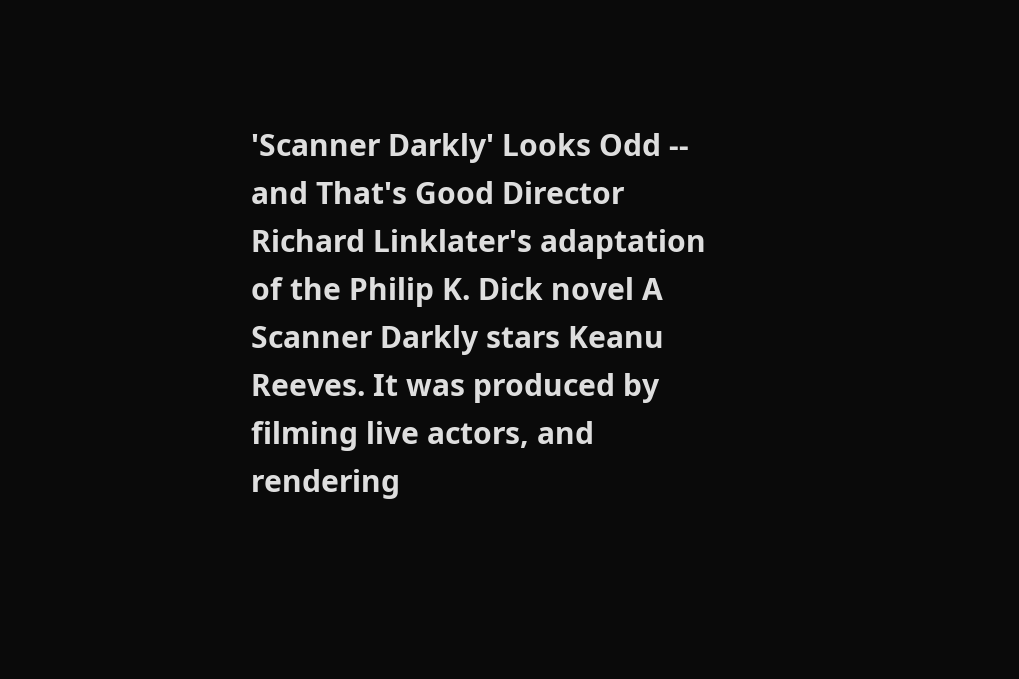'Scanner Darkly' Looks Odd -- and That's Good Director Richard Linklater's adaptation of the Philip K. Dick novel A Scanner Darkly stars Keanu Reeves. It was produced by filming live actors, and rendering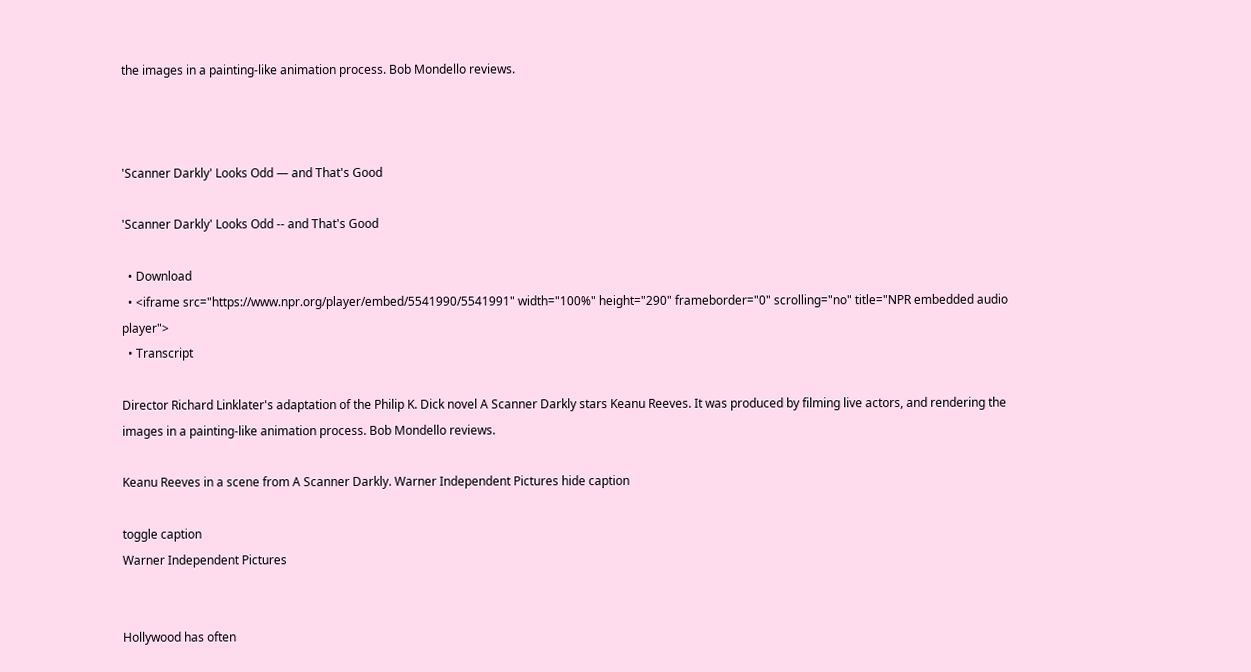the images in a painting-like animation process. Bob Mondello reviews.



'Scanner Darkly' Looks Odd — and That's Good

'Scanner Darkly' Looks Odd -- and That's Good

  • Download
  • <iframe src="https://www.npr.org/player/embed/5541990/5541991" width="100%" height="290" frameborder="0" scrolling="no" title="NPR embedded audio player">
  • Transcript

Director Richard Linklater's adaptation of the Philip K. Dick novel A Scanner Darkly stars Keanu Reeves. It was produced by filming live actors, and rendering the images in a painting-like animation process. Bob Mondello reviews.

Keanu Reeves in a scene from A Scanner Darkly. Warner Independent Pictures hide caption

toggle caption
Warner Independent Pictures


Hollywood has often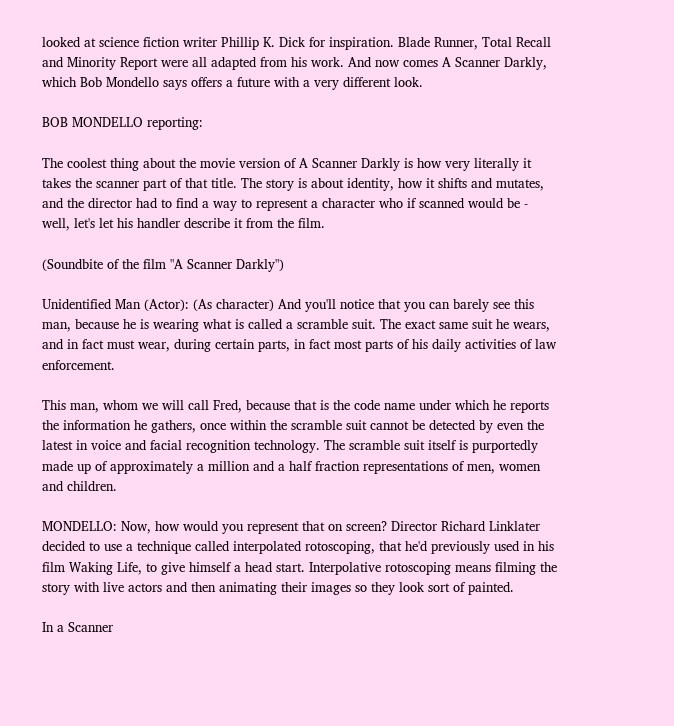looked at science fiction writer Phillip K. Dick for inspiration. Blade Runner, Total Recall and Minority Report were all adapted from his work. And now comes A Scanner Darkly, which Bob Mondello says offers a future with a very different look.

BOB MONDELLO reporting:

The coolest thing about the movie version of A Scanner Darkly is how very literally it takes the scanner part of that title. The story is about identity, how it shifts and mutates, and the director had to find a way to represent a character who if scanned would be - well, let's let his handler describe it from the film.

(Soundbite of the film "A Scanner Darkly")

Unidentified Man (Actor): (As character) And you'll notice that you can barely see this man, because he is wearing what is called a scramble suit. The exact same suit he wears, and in fact must wear, during certain parts, in fact most parts of his daily activities of law enforcement.

This man, whom we will call Fred, because that is the code name under which he reports the information he gathers, once within the scramble suit cannot be detected by even the latest in voice and facial recognition technology. The scramble suit itself is purportedly made up of approximately a million and a half fraction representations of men, women and children.

MONDELLO: Now, how would you represent that on screen? Director Richard Linklater decided to use a technique called interpolated rotoscoping, that he'd previously used in his film Waking Life, to give himself a head start. Interpolative rotoscoping means filming the story with live actors and then animating their images so they look sort of painted.

In a Scanner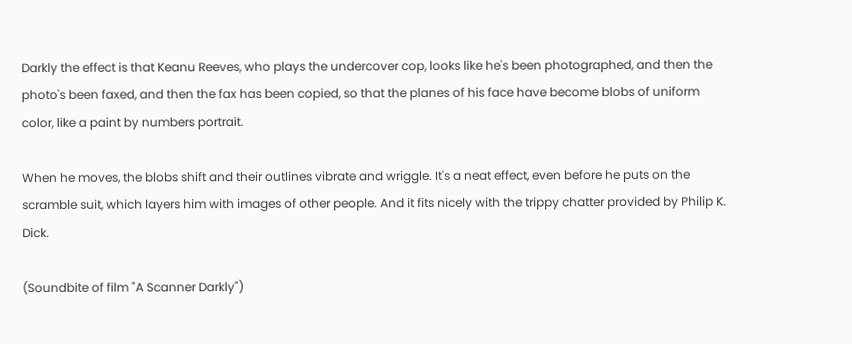Darkly the effect is that Keanu Reeves, who plays the undercover cop, looks like he's been photographed, and then the photo's been faxed, and then the fax has been copied, so that the planes of his face have become blobs of uniform color, like a paint by numbers portrait.

When he moves, the blobs shift and their outlines vibrate and wriggle. It's a neat effect, even before he puts on the scramble suit, which layers him with images of other people. And it fits nicely with the trippy chatter provided by Philip K. Dick.

(Soundbite of film "A Scanner Darkly")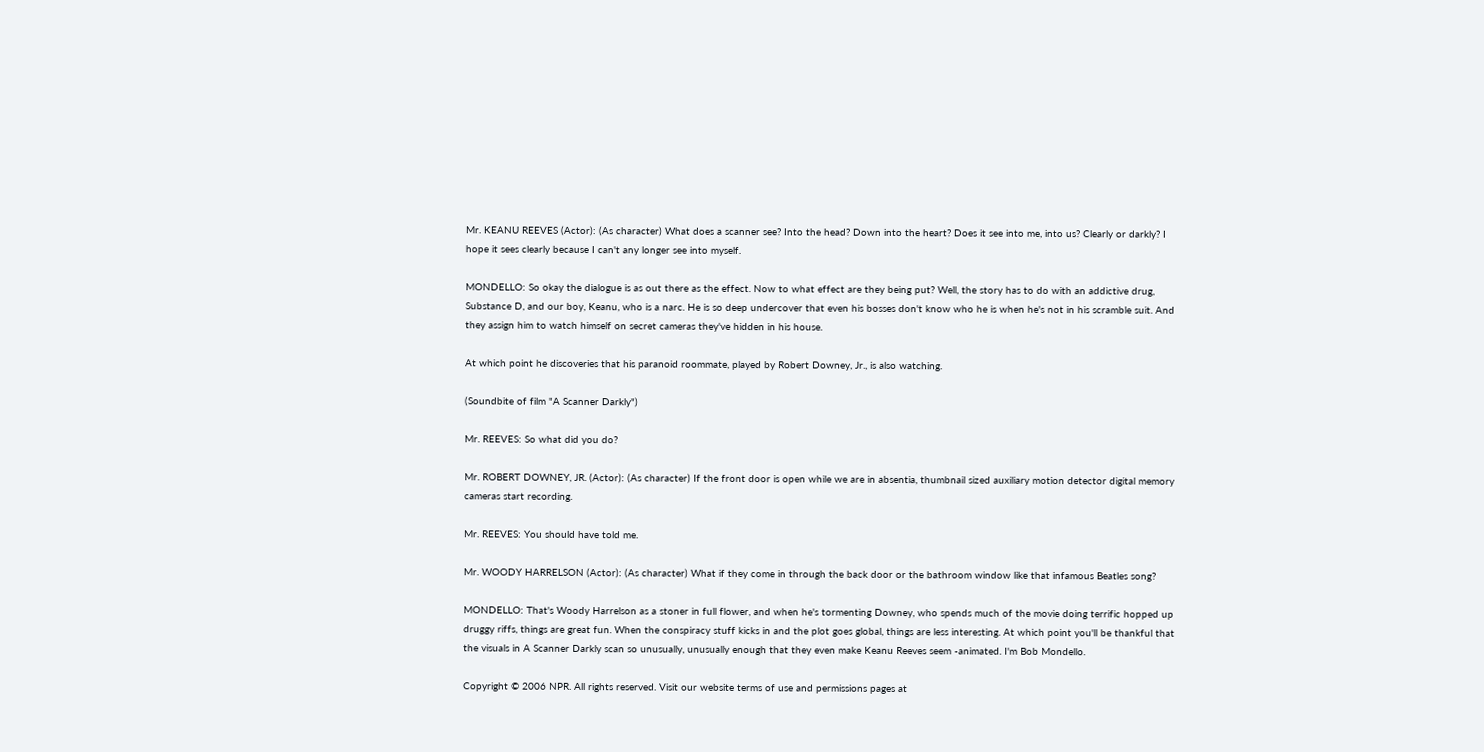Mr. KEANU REEVES (Actor): (As character) What does a scanner see? Into the head? Down into the heart? Does it see into me, into us? Clearly or darkly? I hope it sees clearly because I can't any longer see into myself.

MONDELLO: So okay the dialogue is as out there as the effect. Now to what effect are they being put? Well, the story has to do with an addictive drug, Substance D, and our boy, Keanu, who is a narc. He is so deep undercover that even his bosses don't know who he is when he's not in his scramble suit. And they assign him to watch himself on secret cameras they've hidden in his house.

At which point he discoveries that his paranoid roommate, played by Robert Downey, Jr., is also watching.

(Soundbite of film "A Scanner Darkly")

Mr. REEVES: So what did you do?

Mr. ROBERT DOWNEY, JR. (Actor): (As character) If the front door is open while we are in absentia, thumbnail sized auxiliary motion detector digital memory cameras start recording.

Mr. REEVES: You should have told me.

Mr. WOODY HARRELSON (Actor): (As character) What if they come in through the back door or the bathroom window like that infamous Beatles song?

MONDELLO: That's Woody Harrelson as a stoner in full flower, and when he's tormenting Downey, who spends much of the movie doing terrific hopped up druggy riffs, things are great fun. When the conspiracy stuff kicks in and the plot goes global, things are less interesting. At which point you'll be thankful that the visuals in A Scanner Darkly scan so unusually, unusually enough that they even make Keanu Reeves seem -animated. I'm Bob Mondello.

Copyright © 2006 NPR. All rights reserved. Visit our website terms of use and permissions pages at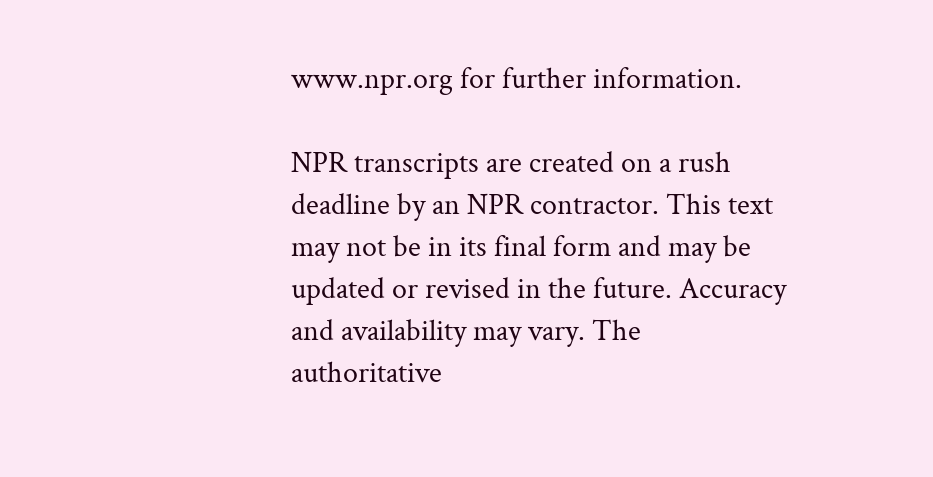www.npr.org for further information.

NPR transcripts are created on a rush deadline by an NPR contractor. This text may not be in its final form and may be updated or revised in the future. Accuracy and availability may vary. The authoritative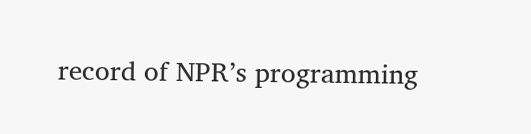record of NPR’s programming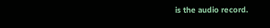is the audio record.